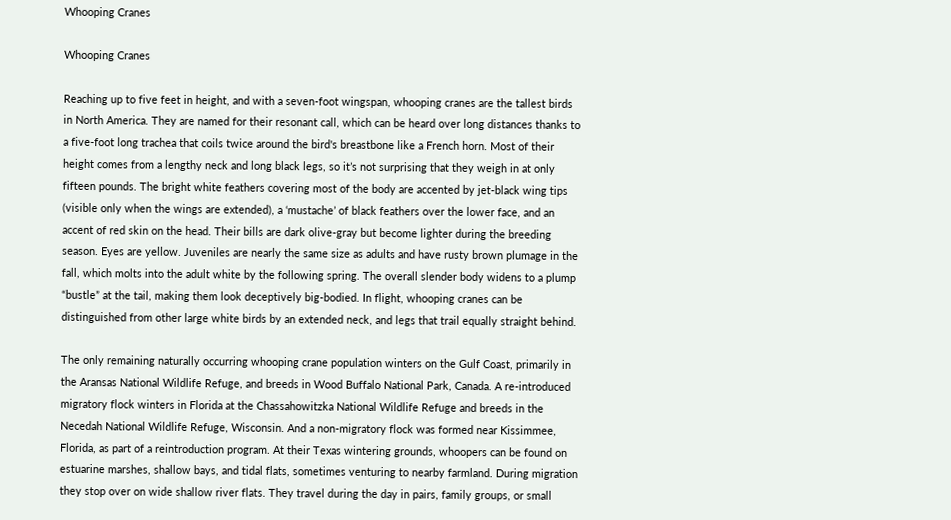Whooping Cranes

Whooping Cranes

Reaching up to five feet in height, and with a seven-foot wingspan, whooping cranes are the tallest birds in North America. They are named for their resonant call, which can be heard over long distances thanks to a five-foot long trachea that coils twice around the bird's breastbone like a French horn. Most of their height comes from a lengthy neck and long black legs, so it’s not surprising that they weigh in at only fifteen pounds. The bright white feathers covering most of the body are accented by jet-black wing tips (visible only when the wings are extended), a ‘mustache’ of black feathers over the lower face, and an accent of red skin on the head. Their bills are dark olive-gray but become lighter during the breeding season. Eyes are yellow. Juveniles are nearly the same size as adults and have rusty brown plumage in the fall, which molts into the adult white by the following spring. The overall slender body widens to a plump “bustle” at the tail, making them look deceptively big-bodied. In flight, whooping cranes can be distinguished from other large white birds by an extended neck, and legs that trail equally straight behind.

The only remaining naturally occurring whooping crane population winters on the Gulf Coast, primarily in the Aransas National Wildlife Refuge, and breeds in Wood Buffalo National Park, Canada. A re-introduced migratory flock winters in Florida at the Chassahowitzka National Wildlife Refuge and breeds in the Necedah National Wildlife Refuge, Wisconsin. And a non-migratory flock was formed near Kissimmee, Florida, as part of a reintroduction program. At their Texas wintering grounds, whoopers can be found on estuarine marshes, shallow bays, and tidal flats, sometimes venturing to nearby farmland. During migration they stop over on wide shallow river flats. They travel during the day in pairs, family groups, or small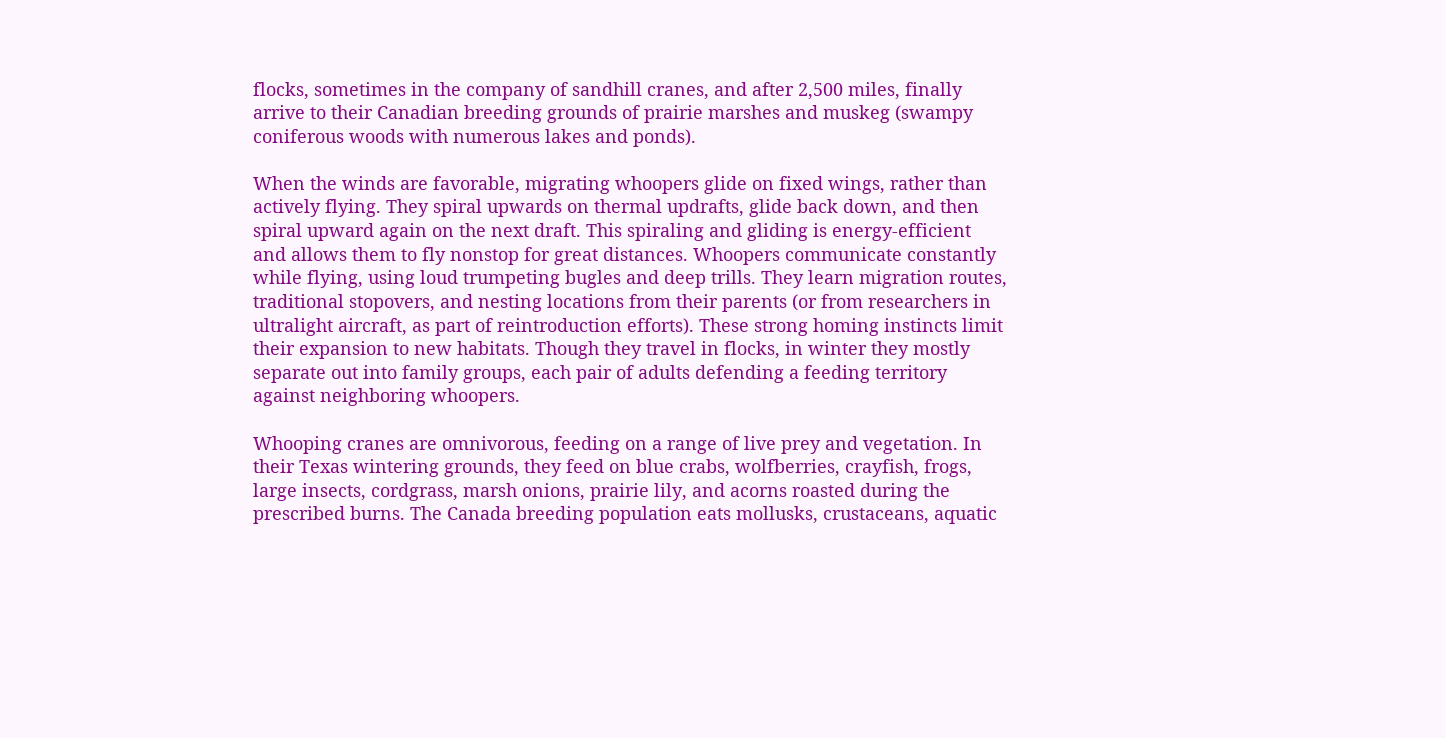flocks, sometimes in the company of sandhill cranes, and after 2,500 miles, finally arrive to their Canadian breeding grounds of prairie marshes and muskeg (swampy coniferous woods with numerous lakes and ponds).

When the winds are favorable, migrating whoopers glide on fixed wings, rather than actively flying. They spiral upwards on thermal updrafts, glide back down, and then spiral upward again on the next draft. This spiraling and gliding is energy-efficient and allows them to fly nonstop for great distances. Whoopers communicate constantly while flying, using loud trumpeting bugles and deep trills. They learn migration routes, traditional stopovers, and nesting locations from their parents (or from researchers in ultralight aircraft, as part of reintroduction efforts). These strong homing instincts limit their expansion to new habitats. Though they travel in flocks, in winter they mostly separate out into family groups, each pair of adults defending a feeding territory against neighboring whoopers.

Whooping cranes are omnivorous, feeding on a range of live prey and vegetation. In their Texas wintering grounds, they feed on blue crabs, wolfberries, crayfish, frogs, large insects, cordgrass, marsh onions, prairie lily, and acorns roasted during the prescribed burns. The Canada breeding population eats mollusks, crustaceans, aquatic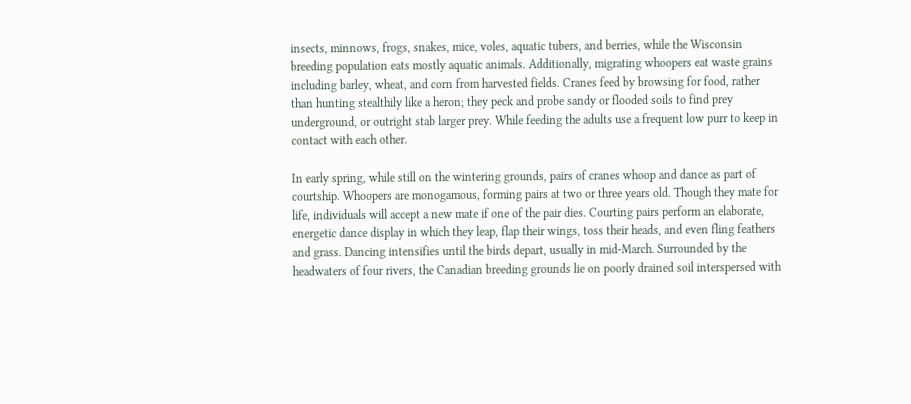insects, minnows, frogs, snakes, mice, voles, aquatic tubers, and berries, while the Wisconsin breeding population eats mostly aquatic animals. Additionally, migrating whoopers eat waste grains including barley, wheat, and corn from harvested fields. Cranes feed by browsing for food, rather than hunting stealthily like a heron; they peck and probe sandy or flooded soils to find prey underground, or outright stab larger prey. While feeding the adults use a frequent low purr to keep in contact with each other.

In early spring, while still on the wintering grounds, pairs of cranes whoop and dance as part of courtship. Whoopers are monogamous, forming pairs at two or three years old. Though they mate for life, individuals will accept a new mate if one of the pair dies. Courting pairs perform an elaborate, energetic dance display in which they leap, flap their wings, toss their heads, and even fling feathers and grass. Dancing intensifies until the birds depart, usually in mid-March. Surrounded by the headwaters of four rivers, the Canadian breeding grounds lie on poorly drained soil interspersed with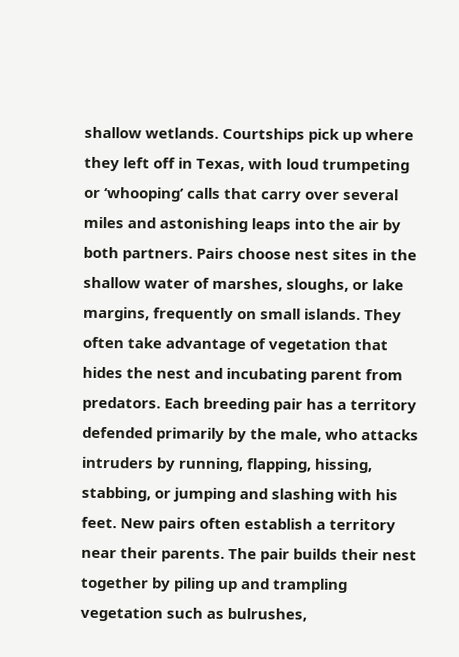shallow wetlands. Courtships pick up where they left off in Texas, with loud trumpeting or ‘whooping’ calls that carry over several miles and astonishing leaps into the air by both partners. Pairs choose nest sites in the shallow water of marshes, sloughs, or lake margins, frequently on small islands. They often take advantage of vegetation that hides the nest and incubating parent from predators. Each breeding pair has a territory defended primarily by the male, who attacks intruders by running, flapping, hissing, stabbing, or jumping and slashing with his feet. New pairs often establish a territory near their parents. The pair builds their nest together by piling up and trampling vegetation such as bulrushes,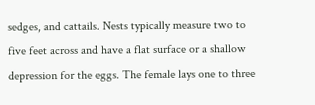sedges, and cattails. Nests typically measure two to five feet across and have a flat surface or a shallow depression for the eggs. The female lays one to three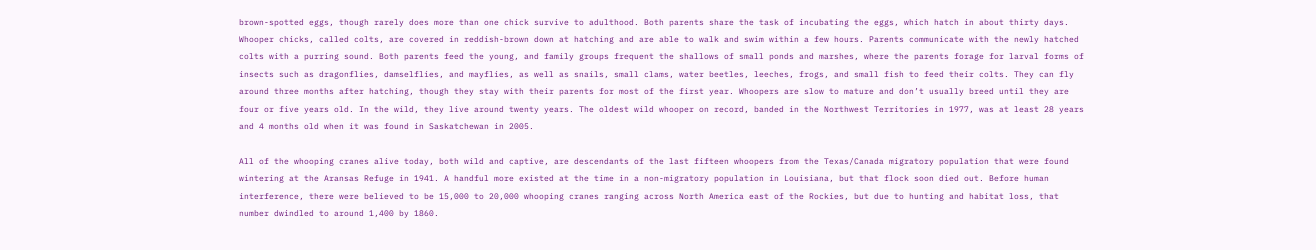brown-spotted eggs, though rarely does more than one chick survive to adulthood. Both parents share the task of incubating the eggs, which hatch in about thirty days. Whooper chicks, called colts, are covered in reddish-brown down at hatching and are able to walk and swim within a few hours. Parents communicate with the newly hatched colts with a purring sound. Both parents feed the young, and family groups frequent the shallows of small ponds and marshes, where the parents forage for larval forms of insects such as dragonflies, damselflies, and mayflies, as well as snails, small clams, water beetles, leeches, frogs, and small fish to feed their colts. They can fly around three months after hatching, though they stay with their parents for most of the first year. Whoopers are slow to mature and don’t usually breed until they are four or five years old. In the wild, they live around twenty years. The oldest wild whooper on record, banded in the Northwest Territories in 1977, was at least 28 years and 4 months old when it was found in Saskatchewan in 2005.

All of the whooping cranes alive today, both wild and captive, are descendants of the last fifteen whoopers from the Texas/Canada migratory population that were found wintering at the Aransas Refuge in 1941. A handful more existed at the time in a non-migratory population in Louisiana, but that flock soon died out. Before human interference, there were believed to be 15,000 to 20,000 whooping cranes ranging across North America east of the Rockies, but due to hunting and habitat loss, that number dwindled to around 1,400 by 1860.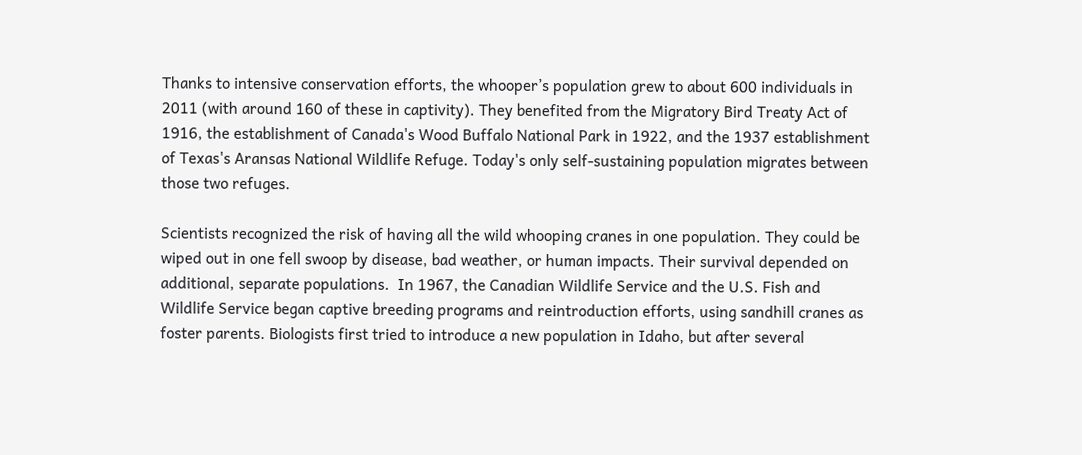Thanks to intensive conservation efforts, the whooper’s population grew to about 600 individuals in 2011 (with around 160 of these in captivity). They benefited from the Migratory Bird Treaty Act of 1916, the establishment of Canada's Wood Buffalo National Park in 1922, and the 1937 establishment of Texas's Aransas National Wildlife Refuge. Today's only self-sustaining population migrates between those two refuges.

Scientists recognized the risk of having all the wild whooping cranes in one population. They could be wiped out in one fell swoop by disease, bad weather, or human impacts. Their survival depended on additional, separate populations.  In 1967, the Canadian Wildlife Service and the U.S. Fish and Wildlife Service began captive breeding programs and reintroduction efforts, using sandhill cranes as foster parents. Biologists first tried to introduce a new population in Idaho, but after several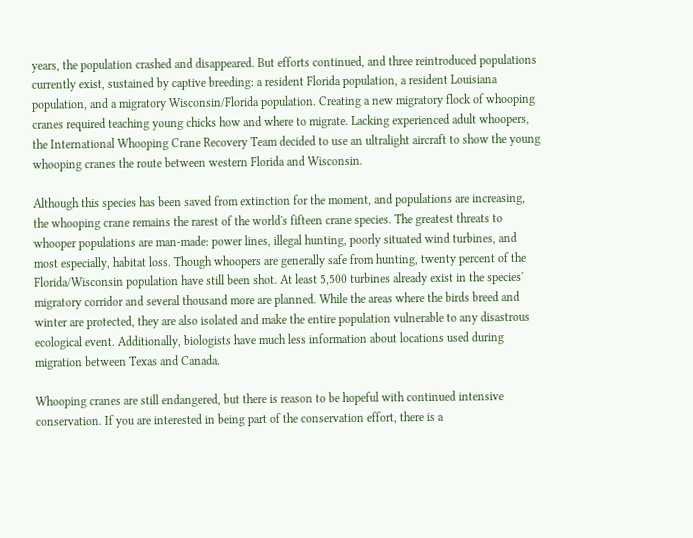years, the population crashed and disappeared. But efforts continued, and three reintroduced populations currently exist, sustained by captive breeding: a resident Florida population, a resident Louisiana population, and a migratory Wisconsin/Florida population. Creating a new migratory flock of whooping cranes required teaching young chicks how and where to migrate. Lacking experienced adult whoopers, the International Whooping Crane Recovery Team decided to use an ultralight aircraft to show the young whooping cranes the route between western Florida and Wisconsin.

Although this species has been saved from extinction for the moment, and populations are increasing, the whooping crane remains the rarest of the world's fifteen crane species. The greatest threats to whooper populations are man-made: power lines, illegal hunting, poorly situated wind turbines, and most especially, habitat loss. Though whoopers are generally safe from hunting, twenty percent of the Florida/Wisconsin population have still been shot. At least 5,500 turbines already exist in the species' migratory corridor and several thousand more are planned. While the areas where the birds breed and winter are protected, they are also isolated and make the entire population vulnerable to any disastrous ecological event. Additionally, biologists have much less information about locations used during migration between Texas and Canada.

Whooping cranes are still endangered, but there is reason to be hopeful with continued intensive conservation. If you are interested in being part of the conservation effort, there is a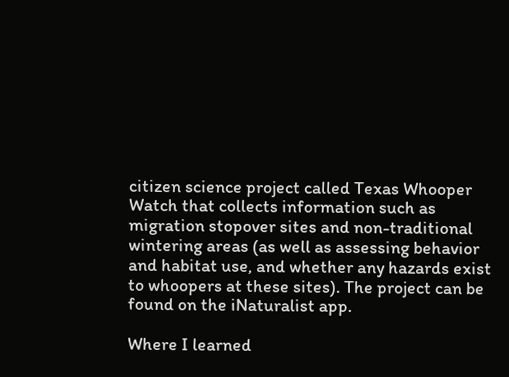citizen science project called Texas Whooper Watch that collects information such as migration stopover sites and non-traditional wintering areas (as well as assessing behavior and habitat use, and whether any hazards exist to whoopers at these sites). The project can be found on the iNaturalist app.

Where I learned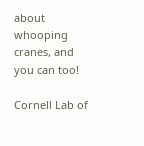about whooping cranes, and you can too!

Cornell Lab of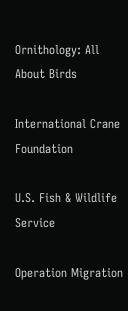Ornithology: All About Birds

International Crane Foundation

U.S. Fish & Wildlife Service

Operation Migration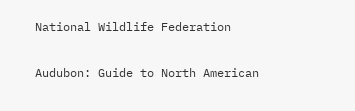National Wildlife Federation


Audubon: Guide to North American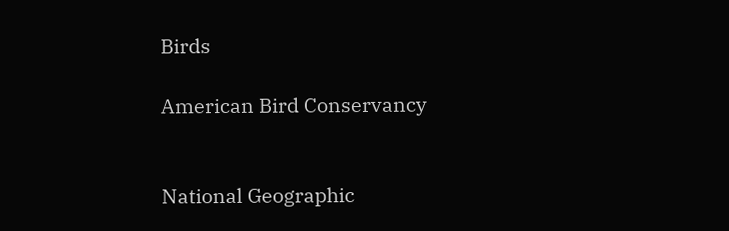Birds

American Bird Conservancy


National Geographic